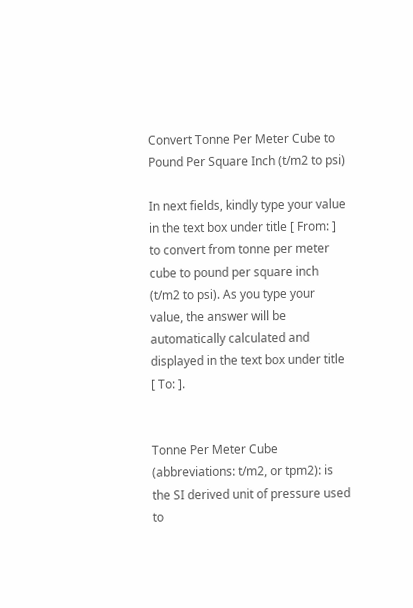Convert Tonne Per Meter Cube to Pound Per Square Inch (t/m2 to psi)

In next fields, kindly type your value in the text box under title [ From: ] to convert from tonne per meter cube to pound per square inch (t/m2 to psi). As you type your value, the answer will be automatically calculated and displayed in the text box under title [ To: ].


Tonne Per Meter Cube (abbreviations: t/m2, or tpm2): is the SI derived unit of pressure used to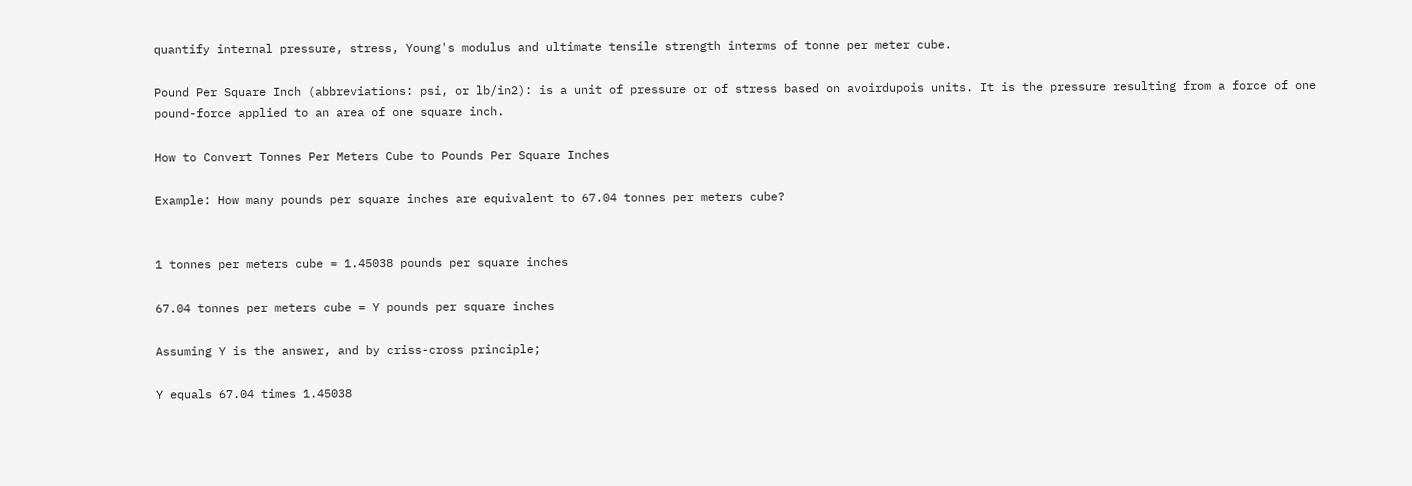quantify internal pressure, stress, Young's modulus and ultimate tensile strength interms of tonne per meter cube.

Pound Per Square Inch (abbreviations: psi, or lb/in2): is a unit of pressure or of stress based on avoirdupois units. It is the pressure resulting from a force of one pound-force applied to an area of one square inch.

How to Convert Tonnes Per Meters Cube to Pounds Per Square Inches

Example: How many pounds per square inches are equivalent to 67.04 tonnes per meters cube?


1 tonnes per meters cube = 1.45038 pounds per square inches

67.04 tonnes per meters cube = Y pounds per square inches

Assuming Y is the answer, and by criss-cross principle;

Y equals 67.04 times 1.45038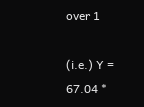over 1

(i.e.) Y = 67.04 *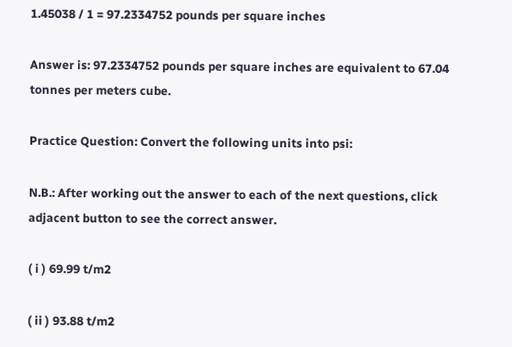1.45038 / 1 = 97.2334752 pounds per square inches

Answer is: 97.2334752 pounds per square inches are equivalent to 67.04 tonnes per meters cube.

Practice Question: Convert the following units into psi:

N.B.: After working out the answer to each of the next questions, click adjacent button to see the correct answer.

( i ) 69.99 t/m2

( ii ) 93.88 t/m2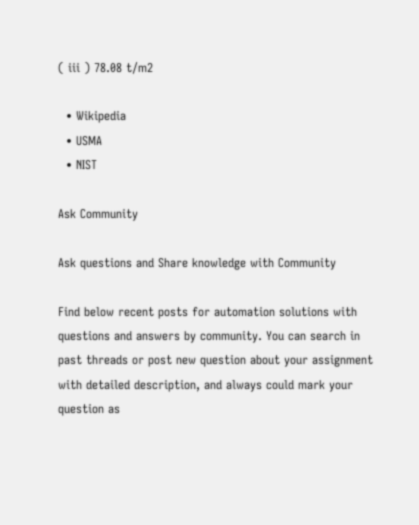( iii ) 78.08 t/m2

  • Wikipedia
  • USMA
  • NIST

Ask Community

Ask questions and Share knowledge with Community

Find below recent posts for automation solutions with questions and answers by community. You can search in past threads or post new question about your assignment with detailed description, and always could mark your question as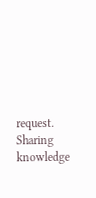request. Sharing knowledge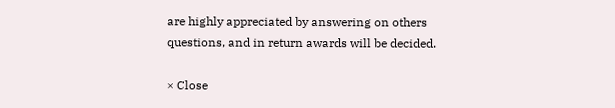are highly appreciated by answering on others questions, and in return awards will be decided.

× Close